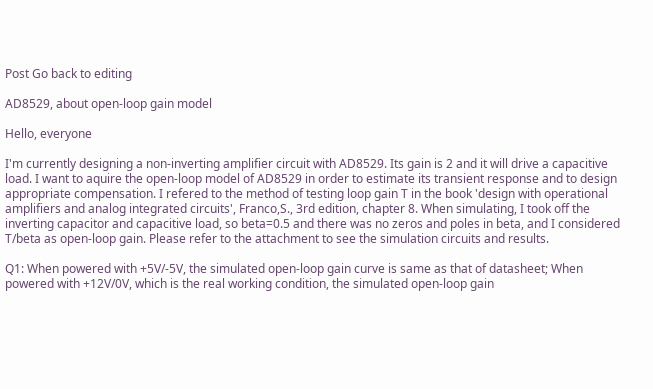Post Go back to editing

AD8529, about open-loop gain model

Hello, everyone

I'm currently designing a non-inverting amplifier circuit with AD8529. Its gain is 2 and it will drive a capacitive load. I want to aquire the open-loop model of AD8529 in order to estimate its transient response and to design appropriate compensation. I refered to the method of testing loop gain T in the book 'design with operational amplifiers and analog integrated circuits', Franco,S., 3rd edition, chapter 8. When simulating, I took off the inverting capacitor and capacitive load, so beta=0.5 and there was no zeros and poles in beta, and I considered T/beta as open-loop gain. Please refer to the attachment to see the simulation circuits and results.

Q1: When powered with +5V/-5V, the simulated open-loop gain curve is same as that of datasheet; When powered with +12V/0V, which is the real working condition, the simulated open-loop gain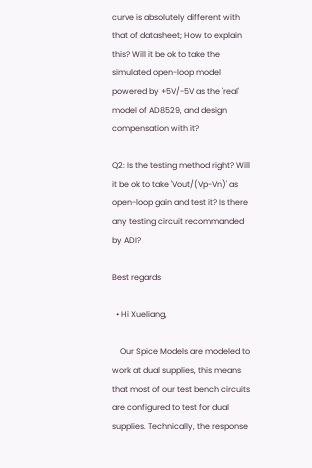curve is absolutely different with that of datasheet; How to explain this? Will it be ok to take the simulated open-loop model powered by +5V/-5V as the 'real' model of AD8529, and design compensation with it?

Q2: Is the testing method right? Will it be ok to take 'Vout/(Vp-Vn)' as open-loop gain and test it? Is there any testing circuit recommanded by ADI?

Best regards

  • Hi Xueliang,

    Our Spice Models are modeled to work at dual supplies, this means that most of our test bench circuits are configured to test for dual supplies. Technically, the response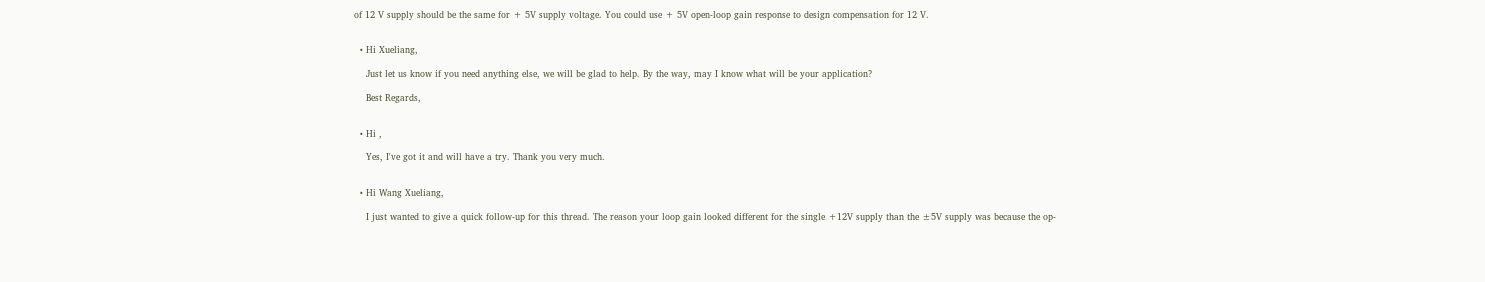of 12 V supply should be the same for + 5V supply voltage. You could use + 5V open-loop gain response to design compensation for 12 V.


  • Hi Xueliang,

    Just let us know if you need anything else, we will be glad to help. By the way, may I know what will be your application?

    Best Regards,


  • Hi ,

    Yes, I've got it and will have a try. Thank you very much.


  • Hi Wang Xueliang,

    I just wanted to give a quick follow-up for this thread. The reason your loop gain looked different for the single +12V supply than the ±5V supply was because the op-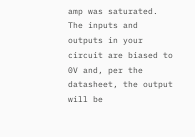amp was saturated. The inputs and outputs in your circuit are biased to 0V and, per the datasheet, the output will be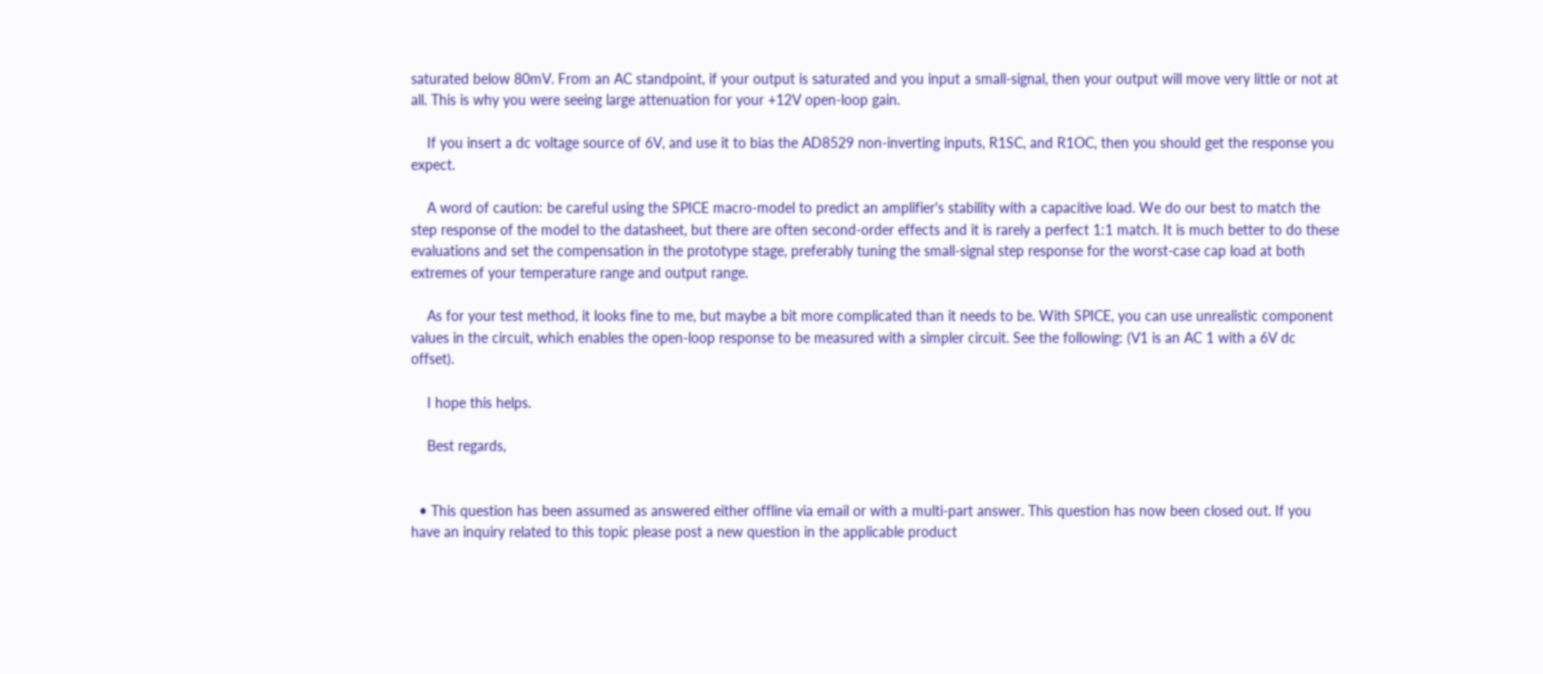saturated below 80mV. From an AC standpoint, if your output is saturated and you input a small-signal, then your output will move very little or not at all. This is why you were seeing large attenuation for your +12V open-loop gain.

    If you insert a dc voltage source of 6V, and use it to bias the AD8529 non-inverting inputs, R1SC, and R1OC, then you should get the response you expect.

    A word of caution: be careful using the SPICE macro-model to predict an amplifier's stability with a capacitive load. We do our best to match the step response of the model to the datasheet, but there are often second-order effects and it is rarely a perfect 1:1 match. It is much better to do these evaluations and set the compensation in the prototype stage, preferably tuning the small-signal step response for the worst-case cap load at both extremes of your temperature range and output range.

    As for your test method, it looks fine to me, but maybe a bit more complicated than it needs to be. With SPICE, you can use unrealistic component values in the circuit, which enables the open-loop response to be measured with a simpler circuit. See the following: (V1 is an AC 1 with a 6V dc offset).

    I hope this helps.

    Best regards,


  • This question has been assumed as answered either offline via email or with a multi-part answer. This question has now been closed out. If you have an inquiry related to this topic please post a new question in the applicable product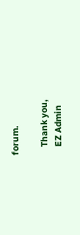forum.

    Thank you,
    EZ Admin